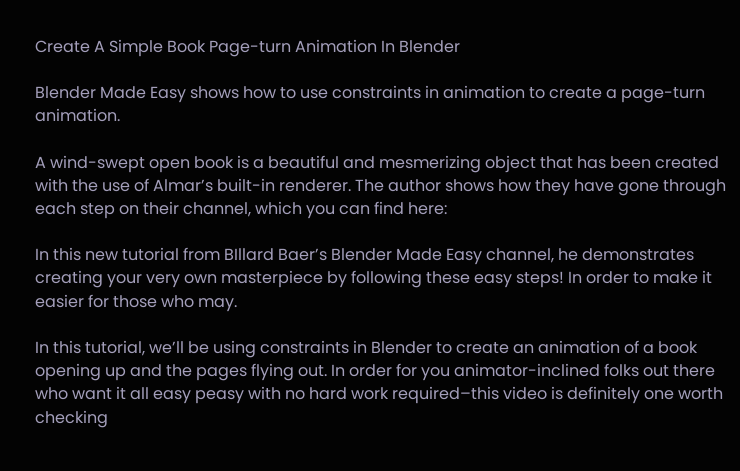Create A Simple Book Page-turn Animation In Blender

Blender Made Easy shows how to use constraints in animation to create a page-turn animation.

A wind-swept open book is a beautiful and mesmerizing object that has been created with the use of Almar’s built-in renderer. The author shows how they have gone through each step on their channel, which you can find here:

In this new tutorial from BIllard Baer’s Blender Made Easy channel, he demonstrates creating your very own masterpiece by following these easy steps! In order to make it easier for those who may.

In this tutorial, we’ll be using constraints in Blender to create an animation of a book opening up and the pages flying out. In order for you animator-inclined folks out there who want it all easy peasy with no hard work required–this video is definitely one worth checking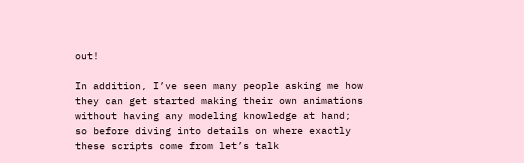out!

In addition, I’ve seen many people asking me how they can get started making their own animations without having any modeling knowledge at hand; so before diving into details on where exactly these scripts come from let’s talk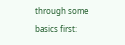through some basics first: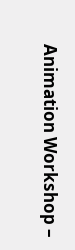Animation Workshop –